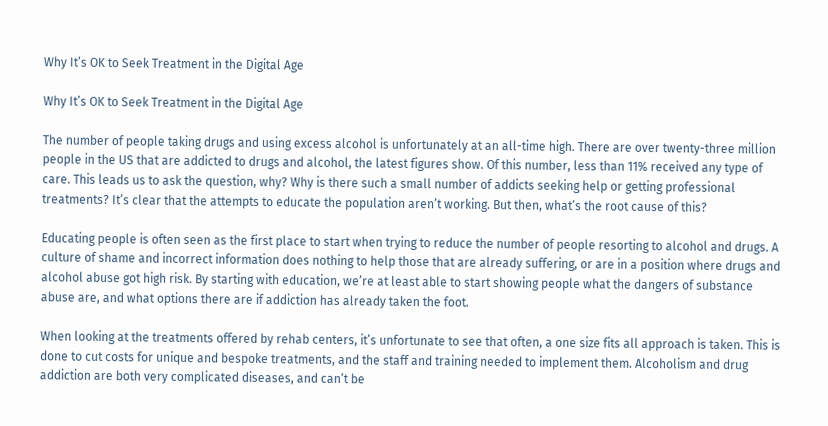Why It’s OK to Seek Treatment in the Digital Age

Why It’s OK to Seek Treatment in the Digital Age

The number of people taking drugs and using excess alcohol is unfortunately at an all-time high. There are over twenty-three million people in the US that are addicted to drugs and alcohol, the latest figures show. Of this number, less than 11% received any type of care. This leads us to ask the question, why? Why is there such a small number of addicts seeking help or getting professional treatments? It’s clear that the attempts to educate the population aren’t working. But then, what’s the root cause of this?

Educating people is often seen as the first place to start when trying to reduce the number of people resorting to alcohol and drugs. A culture of shame and incorrect information does nothing to help those that are already suffering, or are in a position where drugs and alcohol abuse got high risk. By starting with education, we’re at least able to start showing people what the dangers of substance abuse are, and what options there are if addiction has already taken the foot.

When looking at the treatments offered by rehab centers, it’s unfortunate to see that often, a one size fits all approach is taken. This is done to cut costs for unique and bespoke treatments, and the staff and training needed to implement them. Alcoholism and drug addiction are both very complicated diseases, and can’t be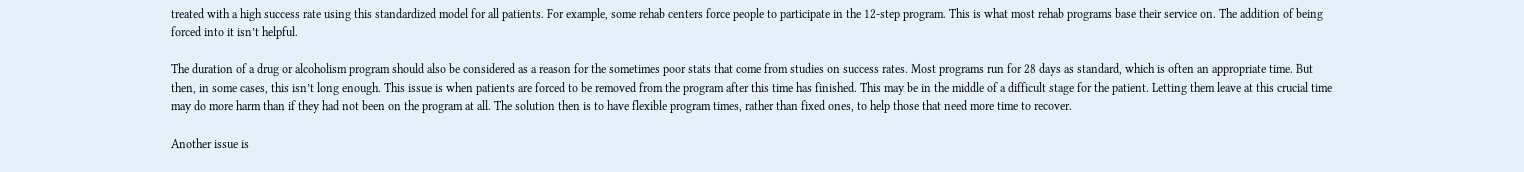treated with a high success rate using this standardized model for all patients. For example, some rehab centers force people to participate in the 12-step program. This is what most rehab programs base their service on. The addition of being forced into it isn’t helpful.

The duration of a drug or alcoholism program should also be considered as a reason for the sometimes poor stats that come from studies on success rates. Most programs run for 28 days as standard, which is often an appropriate time. But then, in some cases, this isn’t long enough. This issue is when patients are forced to be removed from the program after this time has finished. This may be in the middle of a difficult stage for the patient. Letting them leave at this crucial time may do more harm than if they had not been on the program at all. The solution then is to have flexible program times, rather than fixed ones, to help those that need more time to recover.

Another issue is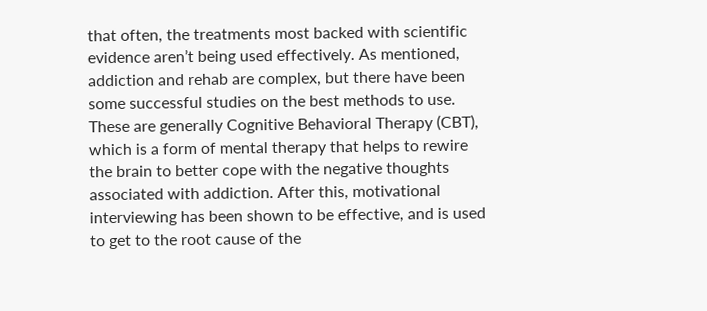that often, the treatments most backed with scientific evidence aren’t being used effectively. As mentioned, addiction and rehab are complex, but there have been some successful studies on the best methods to use. These are generally Cognitive Behavioral Therapy (CBT), which is a form of mental therapy that helps to rewire the brain to better cope with the negative thoughts associated with addiction. After this, motivational interviewing has been shown to be effective, and is used to get to the root cause of the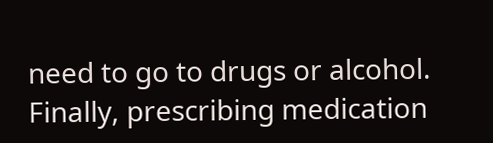need to go to drugs or alcohol. Finally, prescribing medication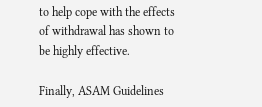to help cope with the effects of withdrawal has shown to be highly effective.

Finally, ASAM Guidelines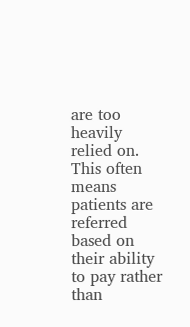are too heavily relied on. This often means patients are referred based on their ability to pay rather than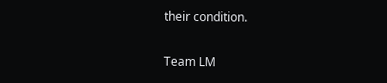their condition.

Team LM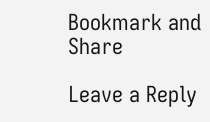Bookmark and Share

Leave a Reply